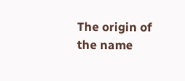The origin of the name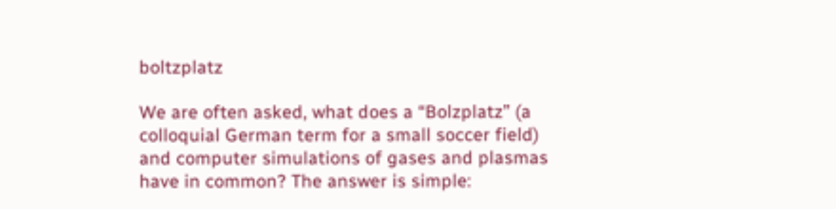boltzplatz

We are often asked, what does a “Bolzplatz” (a colloquial German term for a small soccer field) and computer simulations of gases and plasmas have in common? The answer is simple: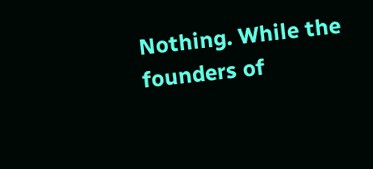Nothing. While the founders of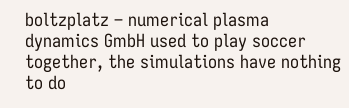boltzplatz – numerical plasma dynamics GmbH used to play soccer together, the simulations have nothing to do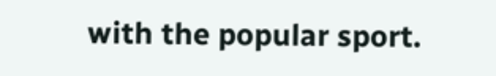with the popular sport.